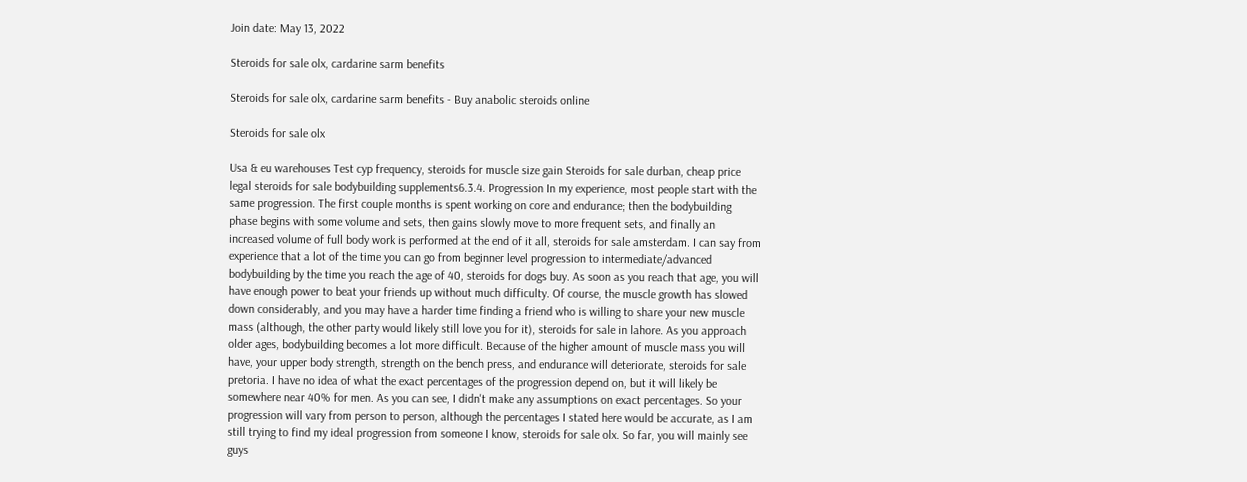Join date: May 13, 2022

Steroids for sale olx, cardarine sarm benefits

Steroids for sale olx, cardarine sarm benefits - Buy anabolic steroids online

Steroids for sale olx

Usa & eu warehouses Test cyp frequency, steroids for muscle size gain Steroids for sale durban, cheap price legal steroids for sale bodybuilding supplements6.3.4. Progression In my experience, most people start with the same progression. The first couple months is spent working on core and endurance; then the bodybuilding phase begins with some volume and sets, then gains slowly move to more frequent sets, and finally an increased volume of full body work is performed at the end of it all, steroids for sale amsterdam. I can say from experience that a lot of the time you can go from beginner level progression to intermediate/advanced bodybuilding by the time you reach the age of 40, steroids for dogs buy. As soon as you reach that age, you will have enough power to beat your friends up without much difficulty. Of course, the muscle growth has slowed down considerably, and you may have a harder time finding a friend who is willing to share your new muscle mass (although, the other party would likely still love you for it), steroids for sale in lahore. As you approach older ages, bodybuilding becomes a lot more difficult. Because of the higher amount of muscle mass you will have, your upper body strength, strength on the bench press, and endurance will deteriorate, steroids for sale pretoria. I have no idea of what the exact percentages of the progression depend on, but it will likely be somewhere near 40% for men. As you can see, I didn't make any assumptions on exact percentages. So your progression will vary from person to person, although the percentages I stated here would be accurate, as I am still trying to find my ideal progression from someone I know, steroids for sale olx. So far, you will mainly see guys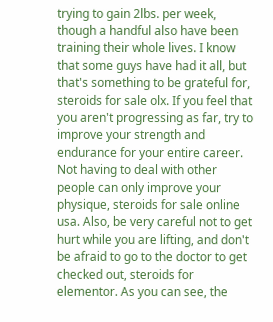trying to gain 2lbs. per week, though a handful also have been training their whole lives. I know that some guys have had it all, but that's something to be grateful for, steroids for sale olx. If you feel that you aren't progressing as far, try to improve your strength and endurance for your entire career. Not having to deal with other people can only improve your physique, steroids for sale online usa. Also, be very careful not to get hurt while you are lifting, and don't be afraid to go to the doctor to get checked out, steroids for elementor. As you can see, the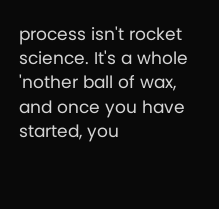process isn't rocket science. It's a whole 'nother ball of wax, and once you have started, you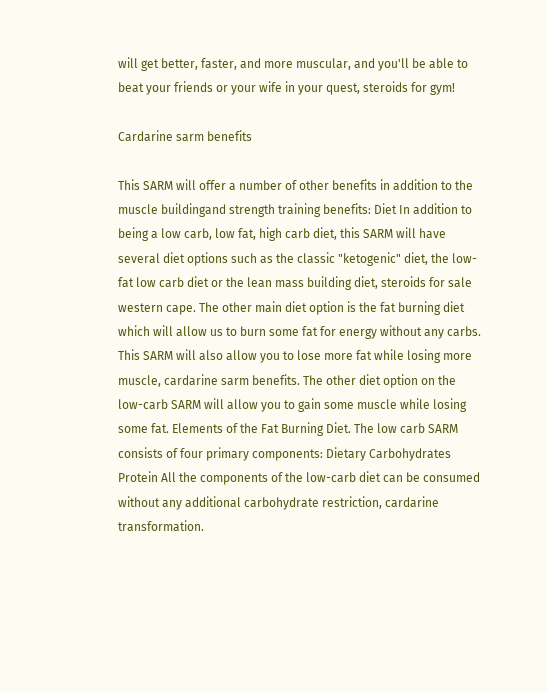will get better, faster, and more muscular, and you'll be able to beat your friends or your wife in your quest, steroids for gym!

Cardarine sarm benefits

This SARM will offer a number of other benefits in addition to the muscle buildingand strength training benefits: Diet In addition to being a low carb, low fat, high carb diet, this SARM will have several diet options such as the classic "ketogenic" diet, the low-fat low carb diet or the lean mass building diet, steroids for sale western cape. The other main diet option is the fat burning diet which will allow us to burn some fat for energy without any carbs. This SARM will also allow you to lose more fat while losing more muscle, cardarine sarm benefits. The other diet option on the low-carb SARM will allow you to gain some muscle while losing some fat. Elements of the Fat Burning Diet. The low carb SARM consists of four primary components: Dietary Carbohydrates Protein All the components of the low-carb diet can be consumed without any additional carbohydrate restriction, cardarine transformation.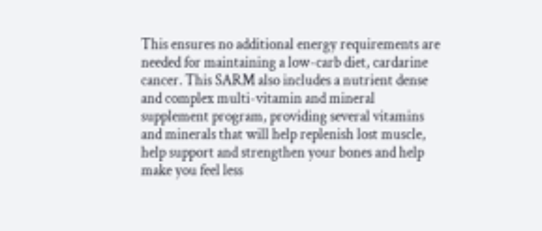This ensures no additional energy requirements are needed for maintaining a low-carb diet, cardarine cancer. This SARM also includes a nutrient dense and complex multi-vitamin and mineral supplement program, providing several vitamins and minerals that will help replenish lost muscle, help support and strengthen your bones and help make you feel less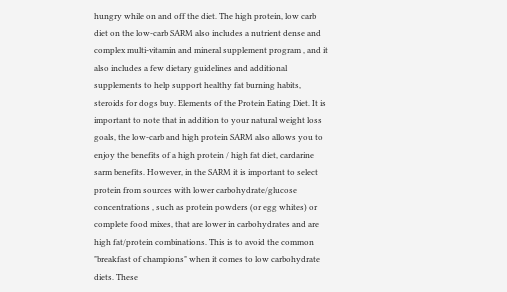hungry while on and off the diet. The high protein, low carb diet on the low-carb SARM also includes a nutrient dense and complex multi-vitamin and mineral supplement program , and it also includes a few dietary guidelines and additional supplements to help support healthy fat burning habits, steroids for dogs buy. Elements of the Protein Eating Diet. It is important to note that in addition to your natural weight loss goals, the low-carb and high protein SARM also allows you to enjoy the benefits of a high protein / high fat diet, cardarine sarm benefits. However, in the SARM it is important to select protein from sources with lower carbohydrate/glucose concentrations , such as protein powders (or egg whites) or complete food mixes, that are lower in carbohydrates and are high fat/protein combinations. This is to avoid the common "breakfast of champions" when it comes to low carbohydrate diets. These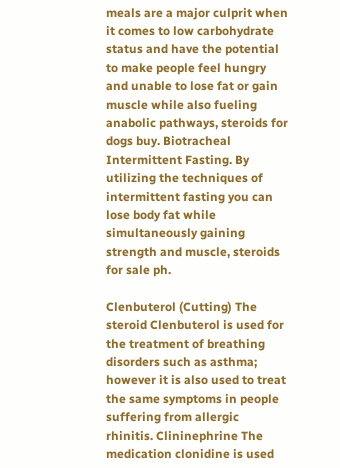meals are a major culprit when it comes to low carbohydrate status and have the potential to make people feel hungry and unable to lose fat or gain muscle while also fueling anabolic pathways, steroids for dogs buy. Biotracheal Intermittent Fasting. By utilizing the techniques of intermittent fasting you can lose body fat while simultaneously gaining strength and muscle, steroids for sale ph.

Clenbuterol (Cutting) The steroid Clenbuterol is used for the treatment of breathing disorders such as asthma; however it is also used to treat the same symptoms in people suffering from allergic rhinitis. Clininephrine The medication clonidine is used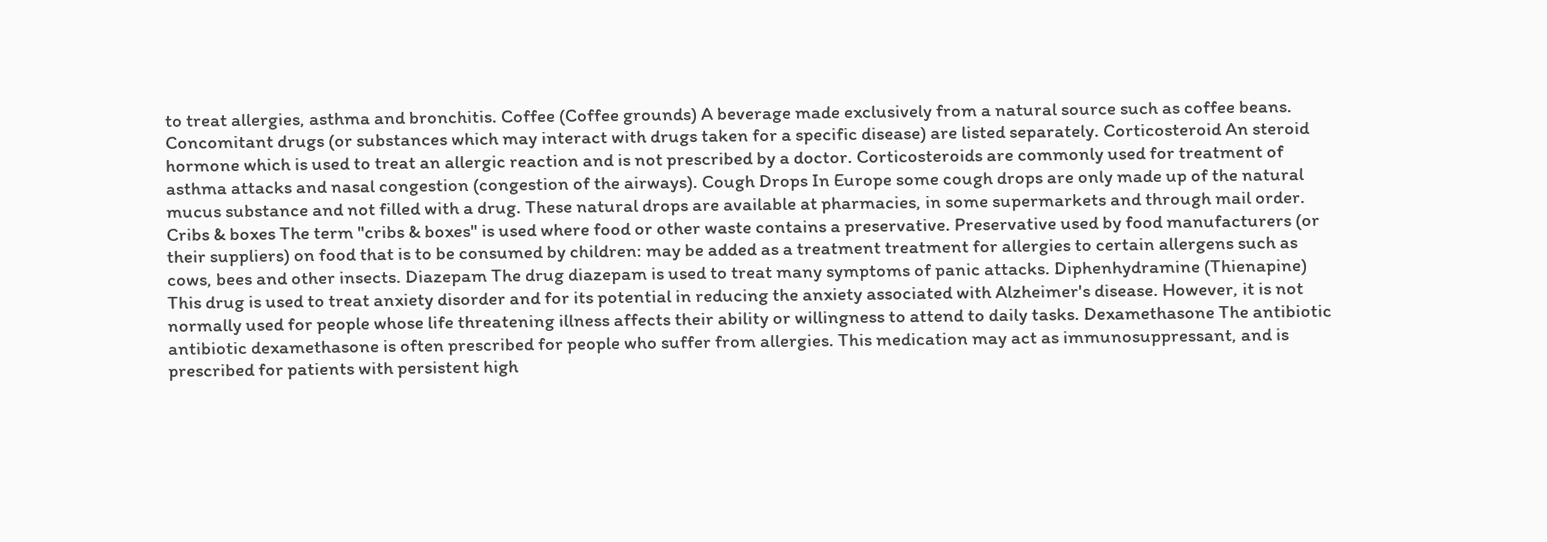to treat allergies, asthma and bronchitis. Coffee (Coffee grounds) A beverage made exclusively from a natural source such as coffee beans. Concomitant drugs (or substances which may interact with drugs taken for a specific disease) are listed separately. Corticosteroid An steroid hormone which is used to treat an allergic reaction and is not prescribed by a doctor. Corticosteroids are commonly used for treatment of asthma attacks and nasal congestion (congestion of the airways). Cough Drops In Europe some cough drops are only made up of the natural mucus substance and not filled with a drug. These natural drops are available at pharmacies, in some supermarkets and through mail order. Cribs & boxes The term "cribs & boxes" is used where food or other waste contains a preservative. Preservative used by food manufacturers (or their suppliers) on food that is to be consumed by children: may be added as a treatment treatment for allergies to certain allergens such as cows, bees and other insects. Diazepam The drug diazepam is used to treat many symptoms of panic attacks. Diphenhydramine (Thienapine) This drug is used to treat anxiety disorder and for its potential in reducing the anxiety associated with Alzheimer's disease. However, it is not normally used for people whose life threatening illness affects their ability or willingness to attend to daily tasks. Dexamethasone The antibiotic antibiotic dexamethasone is often prescribed for people who suffer from allergies. This medication may act as immunosuppressant, and is prescribed for patients with persistent high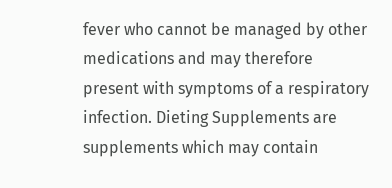fever who cannot be managed by other medications and may therefore present with symptoms of a respiratory infection. Dieting Supplements are supplements which may contain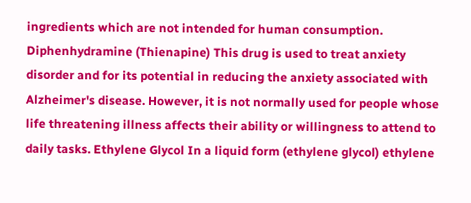ingredients which are not intended for human consumption. Diphenhydramine (Thienapine) This drug is used to treat anxiety disorder and for its potential in reducing the anxiety associated with Alzheimer's disease. However, it is not normally used for people whose life threatening illness affects their ability or willingness to attend to daily tasks. Ethylene Glycol In a liquid form (ethylene glycol) ethylene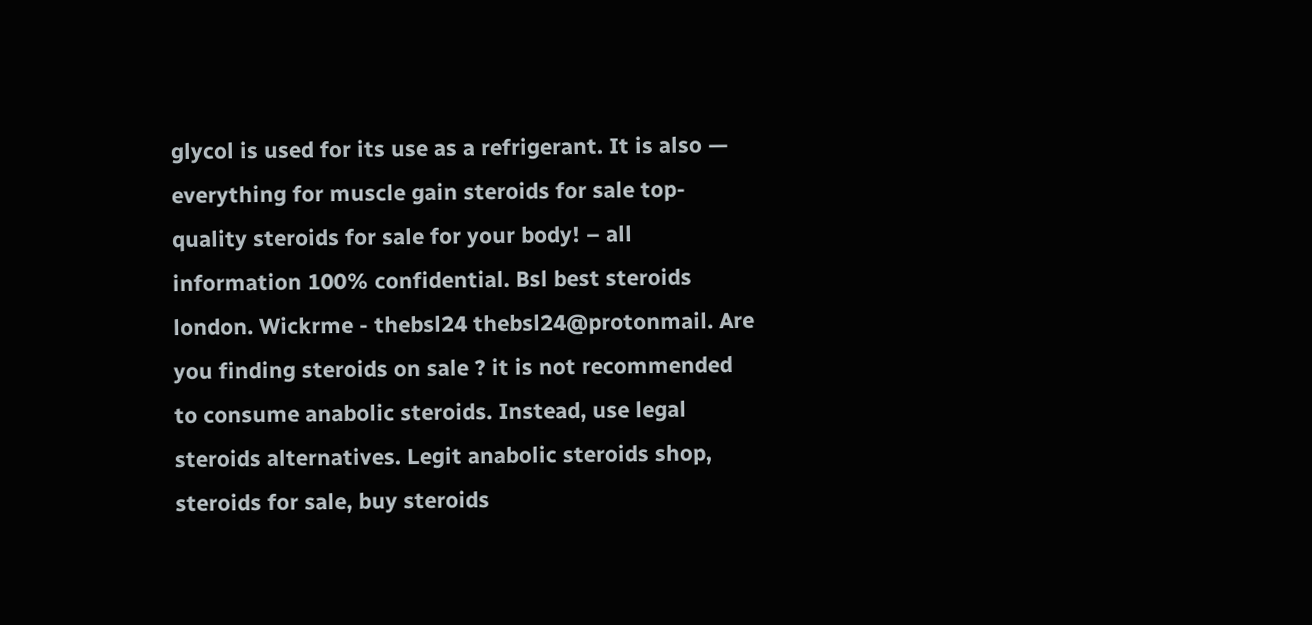glycol is used for its use as a refrigerant. It is also — everything for muscle gain steroids for sale top-quality steroids for sale for your body! – all information 100% confidential. Bsl best steroids london. Wickrme - thebsl24 thebsl24@protonmail. Are you finding steroids on sale ? it is not recommended to consume anabolic steroids. Instead, use legal steroids alternatives. Legit anabolic steroids shop, steroids for sale, buy steroids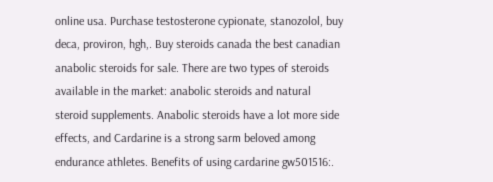online usa. Purchase testosterone cypionate, stanozolol, buy deca, proviron, hgh,. Buy steroids canada the best canadian anabolic steroids for sale. There are two types of steroids available in the market: anabolic steroids and natural steroid supplements. Anabolic steroids have a lot more side effects, and Cardarine is a strong sarm beloved among endurance athletes. Benefits of using cardarine gw501516:.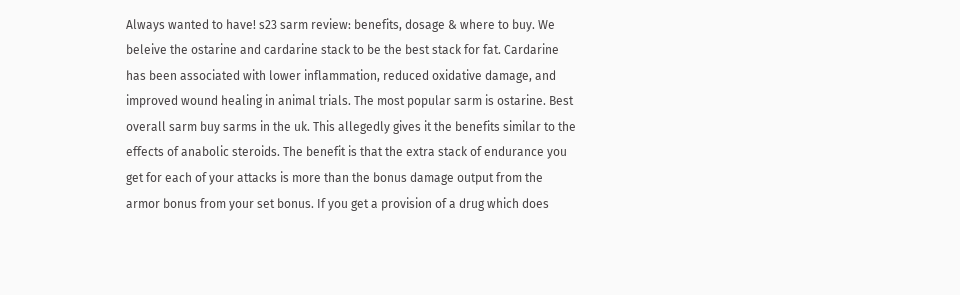Always wanted to have! s23 sarm review: benefits, dosage & where to buy. We beleive the ostarine and cardarine stack to be the best stack for fat. Cardarine has been associated with lower inflammation, reduced oxidative damage, and improved wound healing in animal trials. The most popular sarm is ostarine. Best overall sarm buy sarms in the uk. This allegedly gives it the benefits similar to the effects of anabolic steroids. The benefit is that the extra stack of endurance you get for each of your attacks is more than the bonus damage output from the armor bonus from your set bonus. If you get a provision of a drug which does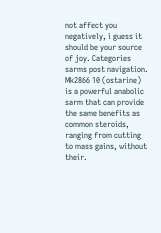not affect you negatively, i guess it should be your source of joy. Categories sarms post navigation. Mk2866 10 (ostarine) is a powerful anabolic sarm that can provide the same benefits as common steroids, ranging from cutting to mass gains, without their.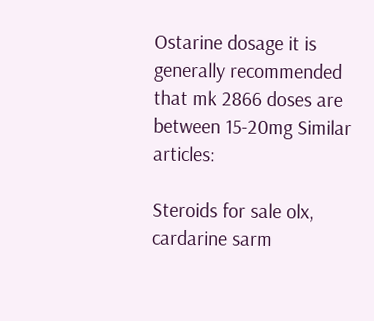Ostarine dosage it is generally recommended that mk 2866 doses are between 15-20mg Similar articles:

Steroids for sale olx, cardarine sarm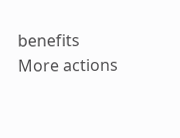benefits
More actions